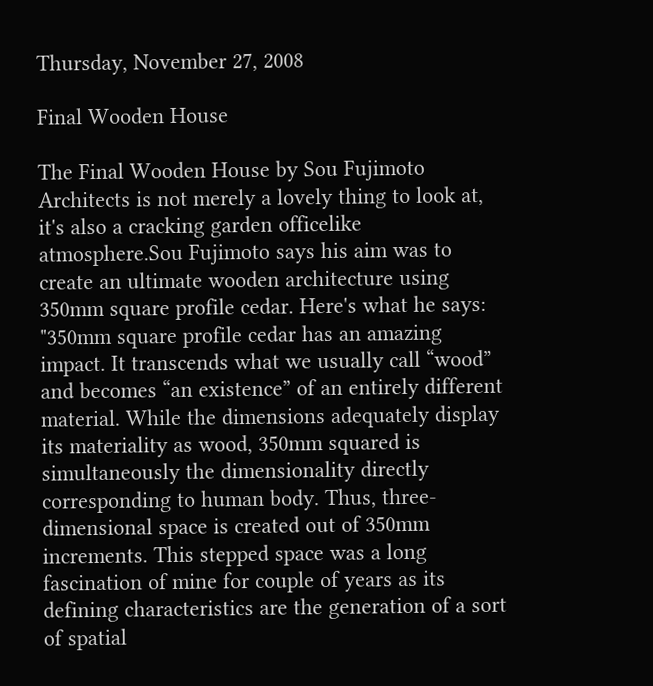Thursday, November 27, 2008

Final Wooden House

The Final Wooden House by Sou Fujimoto Architects is not merely a lovely thing to look at, it's also a cracking garden officelike atmosphere.Sou Fujimoto says his aim was to create an ultimate wooden architecture using 350mm square profile cedar. Here's what he says:
"350mm square profile cedar has an amazing impact. It transcends what we usually call “wood” and becomes “an existence” of an entirely different material. While the dimensions adequately display its materiality as wood, 350mm squared is simultaneously the dimensionality directly corresponding to human body. Thus, three-dimensional space is created out of 350mm increments. This stepped space was a long fascination of mine for couple of years as its defining characteristics are the generation of a sort of spatial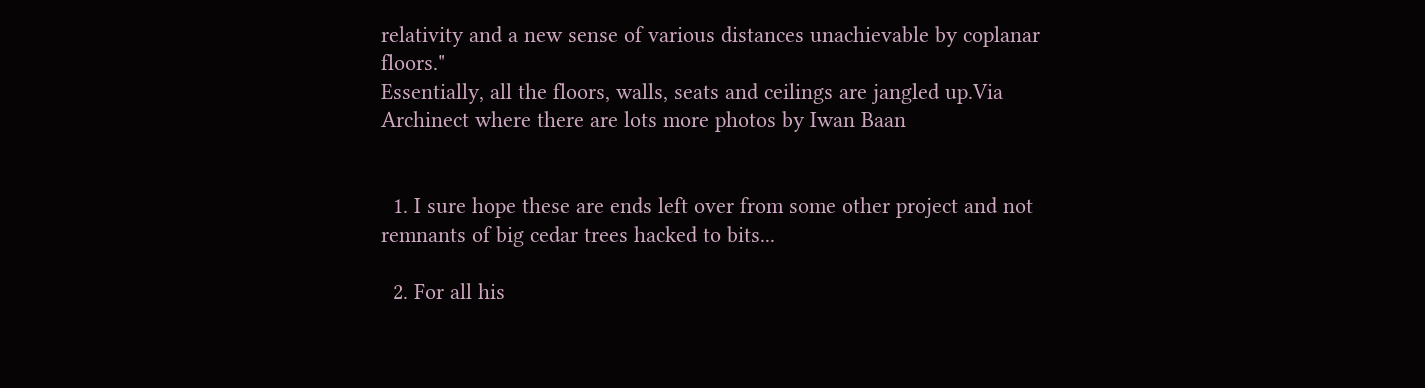relativity and a new sense of various distances unachievable by coplanar floors."
Essentially, all the floors, walls, seats and ceilings are jangled up.Via Archinect where there are lots more photos by Iwan Baan


  1. I sure hope these are ends left over from some other project and not remnants of big cedar trees hacked to bits...

  2. For all his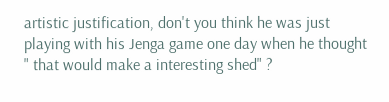artistic justification, don't you think he was just playing with his Jenga game one day when he thought " that would make a interesting shed" ?